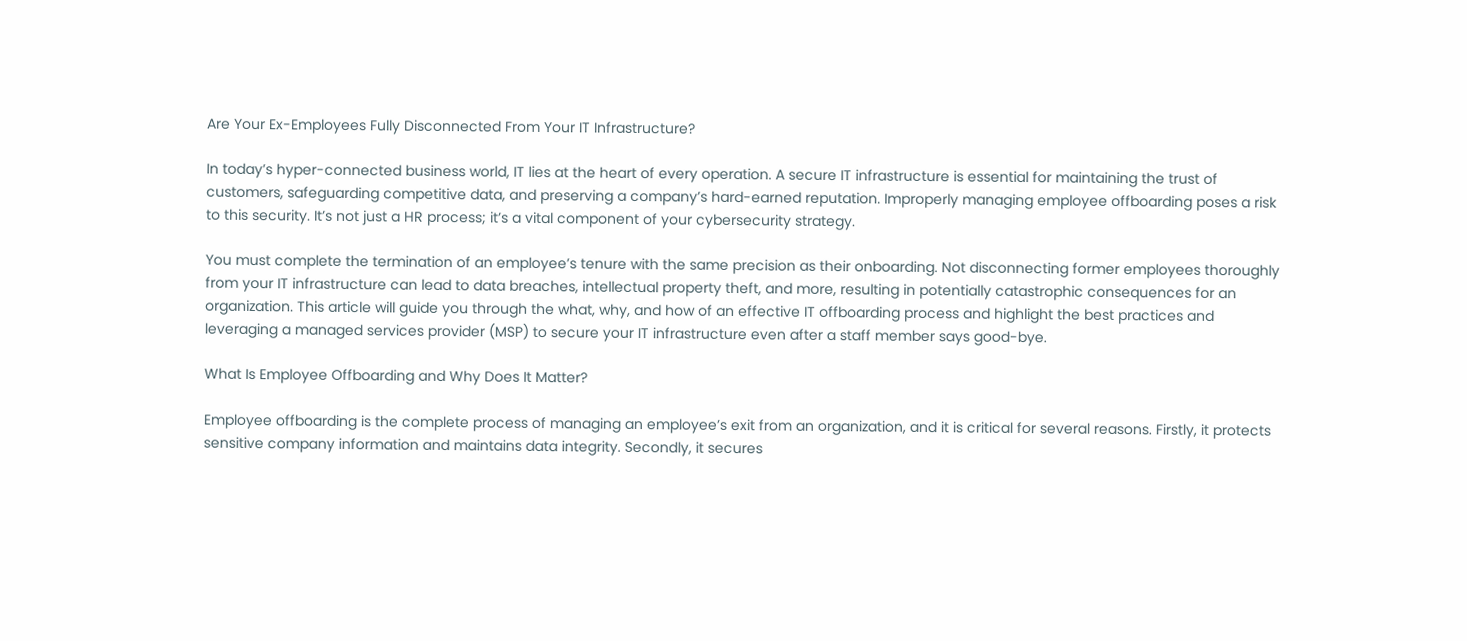Are Your Ex-Employees Fully Disconnected From Your IT Infrastructure?

In today’s hyper-connected business world, IT lies at the heart of every operation. A secure IT infrastructure is essential for maintaining the trust of customers, safeguarding competitive data, and preserving a company’s hard-earned reputation. Improperly managing employee offboarding poses a risk to this security. It’s not just a HR process; it’s a vital component of your cybersecurity strategy.

You must complete the termination of an employee’s tenure with the same precision as their onboarding. Not disconnecting former employees thoroughly from your IT infrastructure can lead to data breaches, intellectual property theft, and more, resulting in potentially catastrophic consequences for an organization. This article will guide you through the what, why, and how of an effective IT offboarding process and highlight the best practices and leveraging a managed services provider (MSP) to secure your IT infrastructure even after a staff member says good-bye.

What Is Employee Offboarding and Why Does It Matter?

Employee offboarding is the complete process of managing an employee’s exit from an organization, and it is critical for several reasons. Firstly, it protects sensitive company information and maintains data integrity. Secondly, it secures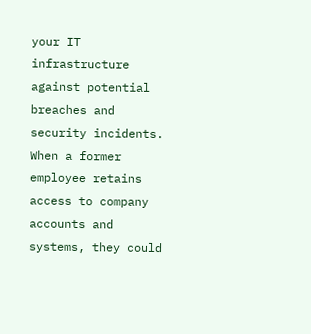your IT infrastructure against potential breaches and security incidents. When a former employee retains access to company accounts and systems, they could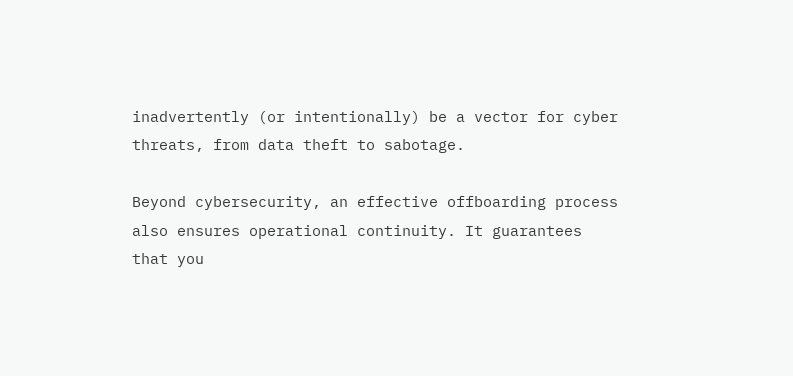inadvertently (or intentionally) be a vector for cyber threats, from data theft to sabotage.

Beyond cybersecurity, an effective offboarding process also ensures operational continuity. It guarantees that you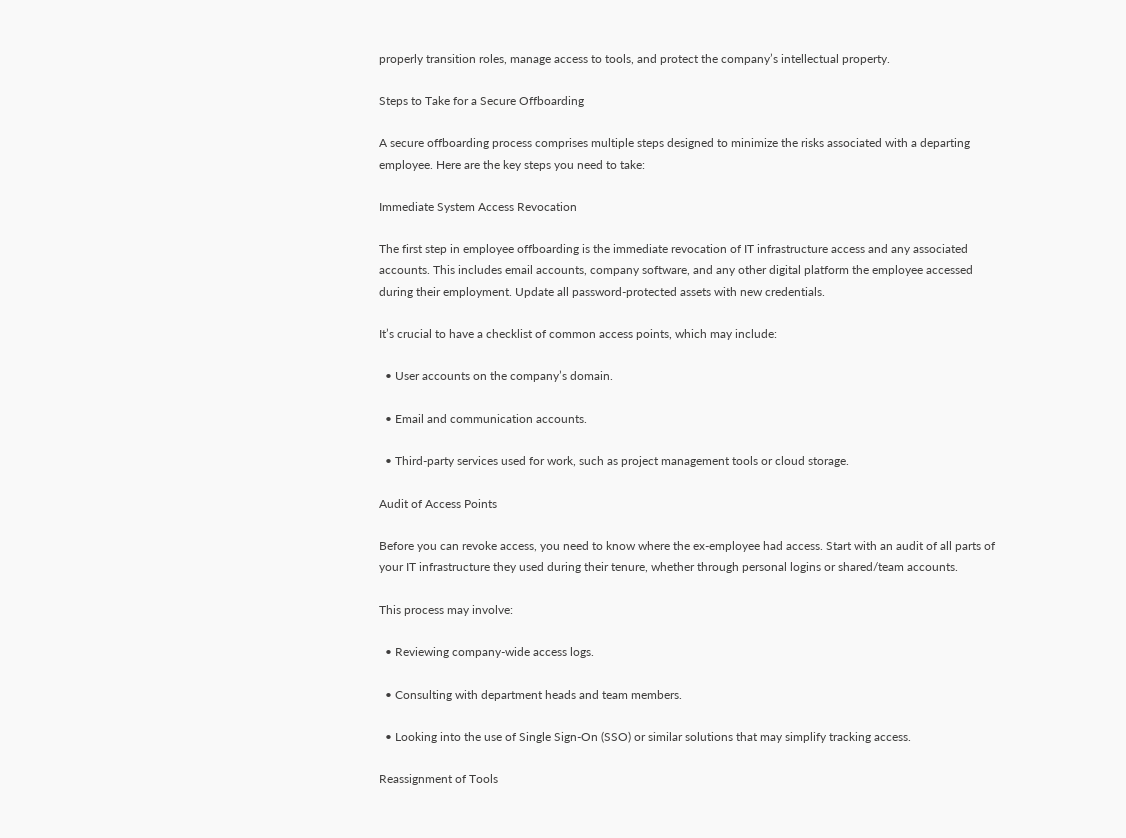properly transition roles, manage access to tools, and protect the company’s intellectual property.

Steps to Take for a Secure Offboarding

A secure offboarding process comprises multiple steps designed to minimize the risks associated with a departing employee. Here are the key steps you need to take:

Immediate System Access Revocation

The first step in employee offboarding is the immediate revocation of IT infrastructure access and any associated accounts. This includes email accounts, company software, and any other digital platform the employee accessed during their employment. Update all password-protected assets with new credentials.

It’s crucial to have a checklist of common access points, which may include:

  • User accounts on the company’s domain.

  • Email and communication accounts.

  • Third-party services used for work, such as project management tools or cloud storage.

Audit of Access Points

Before you can revoke access, you need to know where the ex-employee had access. Start with an audit of all parts of your IT infrastructure they used during their tenure, whether through personal logins or shared/team accounts.

This process may involve:

  • Reviewing company-wide access logs.

  • Consulting with department heads and team members.

  • Looking into the use of Single Sign-On (SSO) or similar solutions that may simplify tracking access.

Reassignment of Tools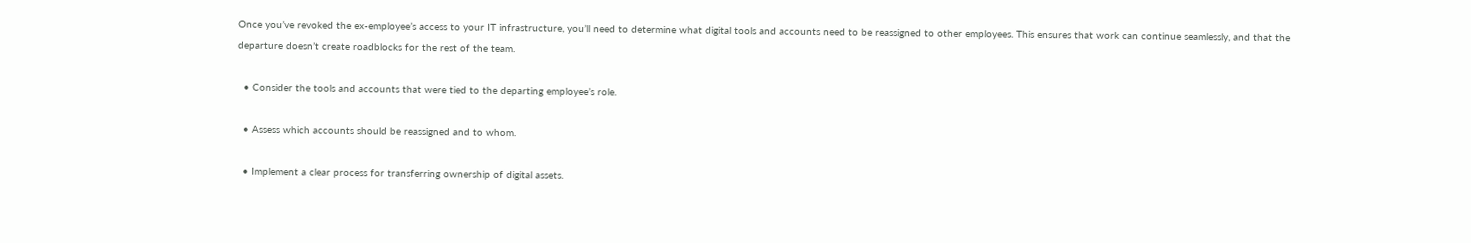Once you’ve revoked the ex-employee’s access to your IT infrastructure, you’ll need to determine what digital tools and accounts need to be reassigned to other employees. This ensures that work can continue seamlessly, and that the departure doesn’t create roadblocks for the rest of the team.

  • Consider the tools and accounts that were tied to the departing employee’s role.

  • Assess which accounts should be reassigned and to whom.

  • Implement a clear process for transferring ownership of digital assets.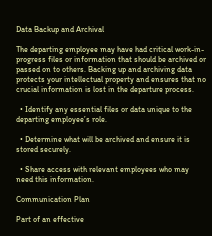Data Backup and Archival

The departing employee may have had critical work-in-progress files or information that should be archived or passed on to others. Backing up and archiving data protects your intellectual property and ensures that no crucial information is lost in the departure process.

  • Identify any essential files or data unique to the departing employee’s role.

  • Determine what will be archived and ensure it is stored securely.

  • Share access with relevant employees who may need this information.

Communication Plan

Part of an effective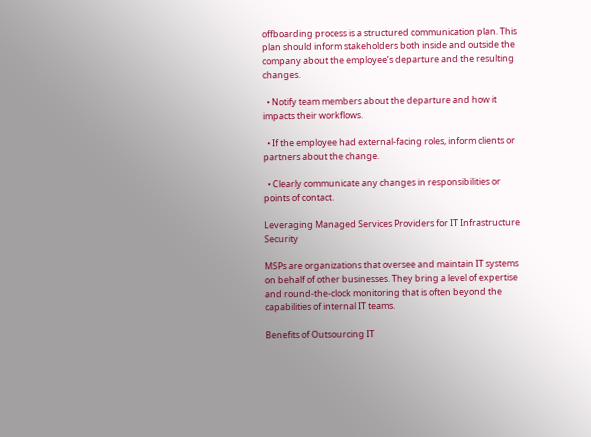offboarding process is a structured communication plan. This plan should inform stakeholders both inside and outside the company about the employee’s departure and the resulting changes.

  • Notify team members about the departure and how it impacts their workflows.

  • If the employee had external-facing roles, inform clients or partners about the change.

  • Clearly communicate any changes in responsibilities or points of contact.

Leveraging Managed Services Providers for IT Infrastructure Security

MSPs are organizations that oversee and maintain IT systems on behalf of other businesses. They bring a level of expertise and round-the-clock monitoring that is often beyond the capabilities of internal IT teams.

Benefits of Outsourcing IT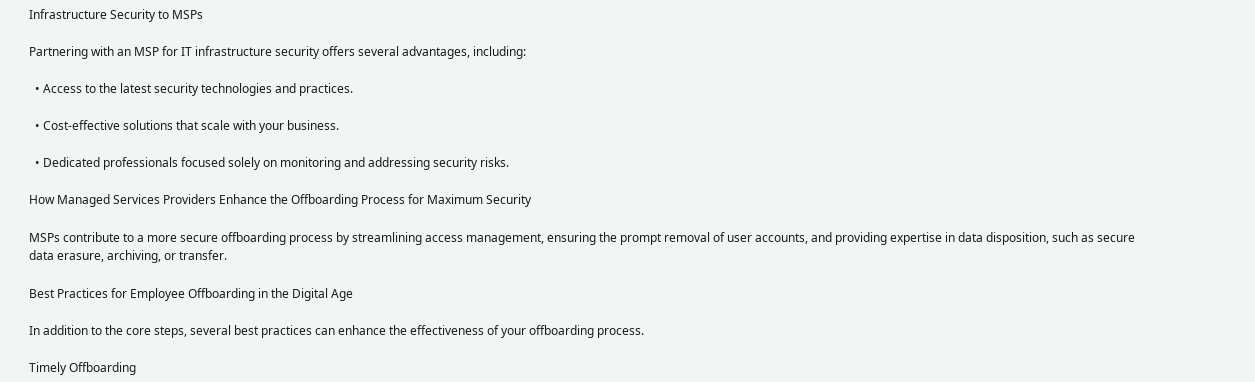Infrastructure Security to MSPs

Partnering with an MSP for IT infrastructure security offers several advantages, including:

  • Access to the latest security technologies and practices.

  • Cost-effective solutions that scale with your business.

  • Dedicated professionals focused solely on monitoring and addressing security risks.

How Managed Services Providers Enhance the Offboarding Process for Maximum Security

MSPs contribute to a more secure offboarding process by streamlining access management, ensuring the prompt removal of user accounts, and providing expertise in data disposition, such as secure data erasure, archiving, or transfer.

Best Practices for Employee Offboarding in the Digital Age

In addition to the core steps, several best practices can enhance the effectiveness of your offboarding process.

Timely Offboarding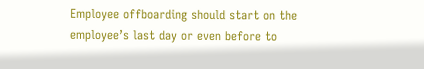Employee offboarding should start on the employee’s last day or even before to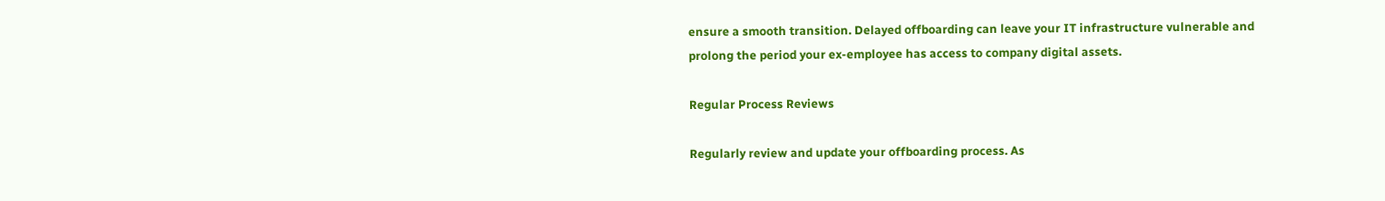ensure a smooth transition. Delayed offboarding can leave your IT infrastructure vulnerable and prolong the period your ex-employee has access to company digital assets.

Regular Process Reviews

Regularly review and update your offboarding process. As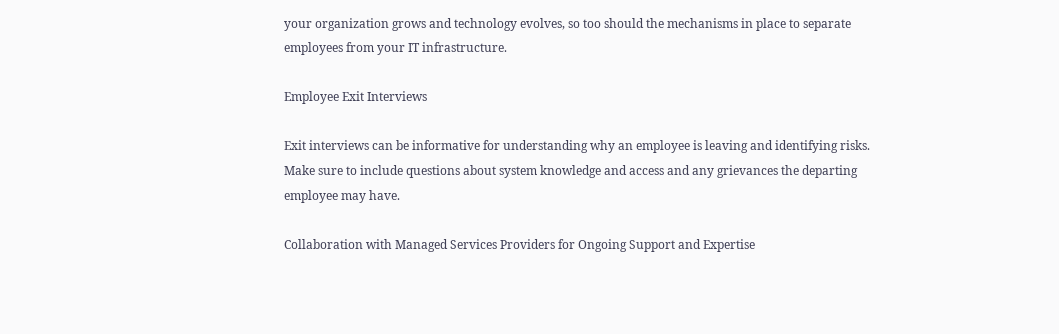your organization grows and technology evolves, so too should the mechanisms in place to separate employees from your IT infrastructure.

Employee Exit Interviews

Exit interviews can be informative for understanding why an employee is leaving and identifying risks. Make sure to include questions about system knowledge and access and any grievances the departing employee may have.

Collaboration with Managed Services Providers for Ongoing Support and Expertise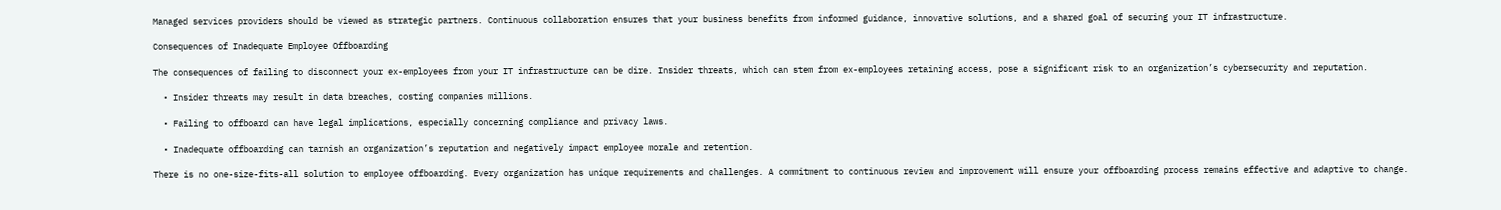Managed services providers should be viewed as strategic partners. Continuous collaboration ensures that your business benefits from informed guidance, innovative solutions, and a shared goal of securing your IT infrastructure.

Consequences of Inadequate Employee Offboarding

The consequences of failing to disconnect your ex-employees from your IT infrastructure can be dire. Insider threats, which can stem from ex-employees retaining access, pose a significant risk to an organization’s cybersecurity and reputation.

  • Insider threats may result in data breaches, costing companies millions.

  • Failing to offboard can have legal implications, especially concerning compliance and privacy laws.

  • Inadequate offboarding can tarnish an organization’s reputation and negatively impact employee morale and retention.

There is no one-size-fits-all solution to employee offboarding. Every organization has unique requirements and challenges. A commitment to continuous review and improvement will ensure your offboarding process remains effective and adaptive to change.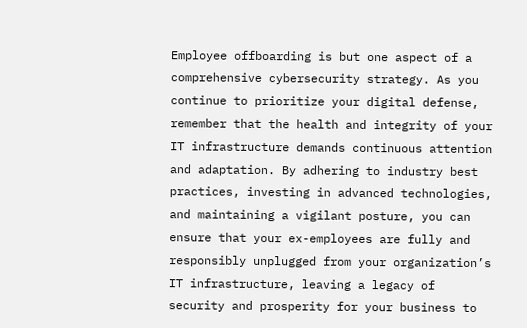Employee offboarding is but one aspect of a comprehensive cybersecurity strategy. As you continue to prioritize your digital defense, remember that the health and integrity of your IT infrastructure demands continuous attention and adaptation. By adhering to industry best practices, investing in advanced technologies, and maintaining a vigilant posture, you can ensure that your ex-employees are fully and responsibly unplugged from your organization’s IT infrastructure, leaving a legacy of security and prosperity for your business to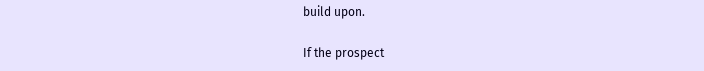build upon.

If the prospect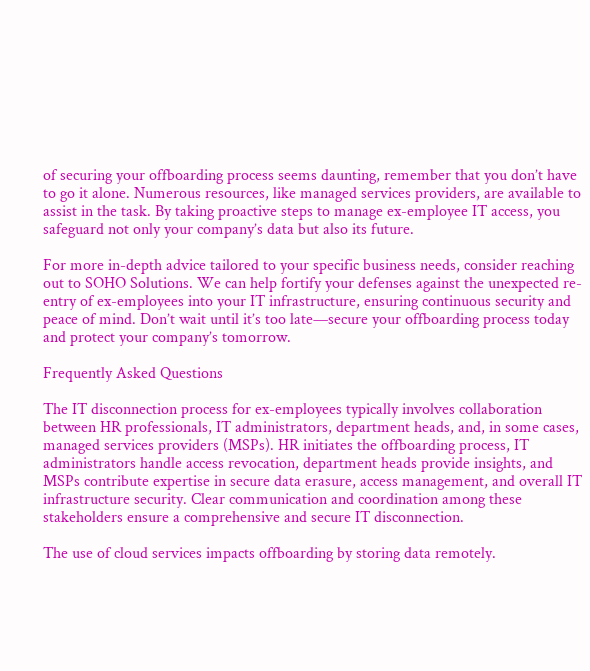of securing your offboarding process seems daunting, remember that you don’t have to go it alone. Numerous resources, like managed services providers, are available to assist in the task. By taking proactive steps to manage ex-employee IT access, you safeguard not only your company’s data but also its future.

For more in-depth advice tailored to your specific business needs, consider reaching out to SOHO Solutions. We can help fortify your defenses against the unexpected re-entry of ex-employees into your IT infrastructure, ensuring continuous security and peace of mind. Don’t wait until it’s too late—secure your offboarding process today and protect your company’s tomorrow.

Frequently Asked Questions

The IT disconnection process for ex-employees typically involves collaboration between HR professionals, IT administrators, department heads, and, in some cases, managed services providers (MSPs). HR initiates the offboarding process, IT administrators handle access revocation, department heads provide insights, and MSPs contribute expertise in secure data erasure, access management, and overall IT infrastructure security. Clear communication and coordination among these stakeholders ensure a comprehensive and secure IT disconnection.

The use of cloud services impacts offboarding by storing data remotely.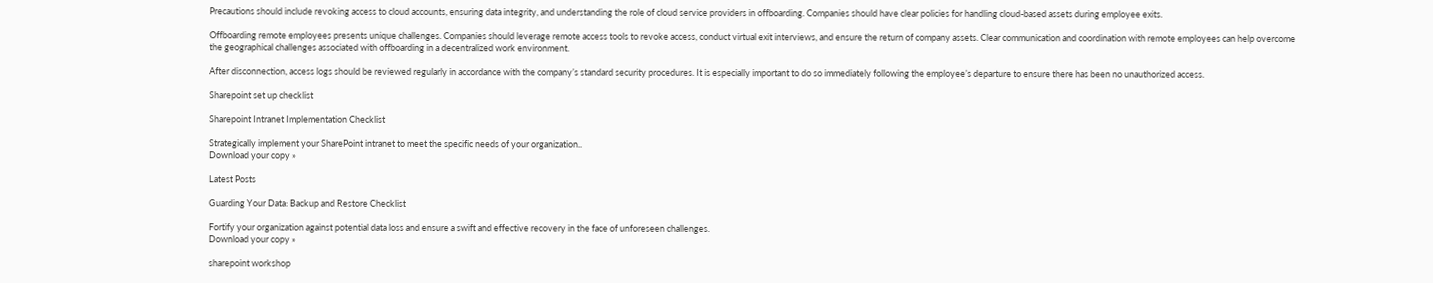Precautions should include revoking access to cloud accounts, ensuring data integrity, and understanding the role of cloud service providers in offboarding. Companies should have clear policies for handling cloud-based assets during employee exits.

Offboarding remote employees presents unique challenges. Companies should leverage remote access tools to revoke access, conduct virtual exit interviews, and ensure the return of company assets. Clear communication and coordination with remote employees can help overcome the geographical challenges associated with offboarding in a decentralized work environment.

After disconnection, access logs should be reviewed regularly in accordance with the company’s standard security procedures. It is especially important to do so immediately following the employee’s departure to ensure there has been no unauthorized access.

Sharepoint set up checklist

Sharepoint Intranet Implementation Checklist

Strategically implement your SharePoint intranet to meet the specific needs of your organization..
Download your copy »

Latest Posts

Guarding Your Data: Backup and Restore Checklist

Fortify your organization against potential data loss and ensure a swift and effective recovery in the face of unforeseen challenges.
Download your copy »

sharepoint workshop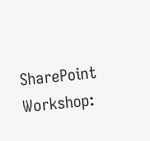SharePoint Workshop: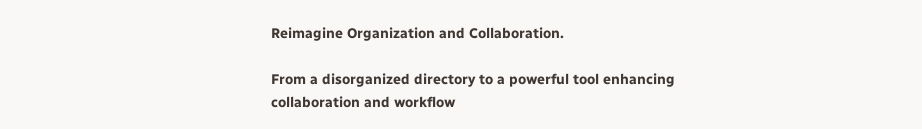Reimagine Organization and Collaboration.

From a disorganized directory to a powerful tool enhancing collaboration and workflow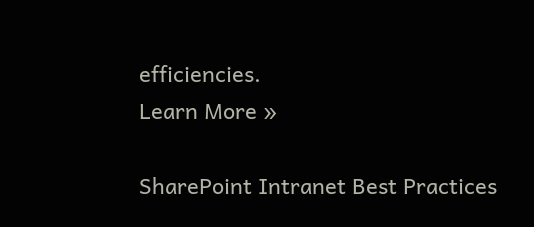efficiencies.
Learn More »

SharePoint Intranet Best Practices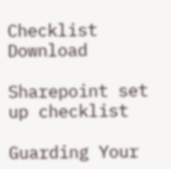Checklist Download

Sharepoint set up checklist

Guarding Your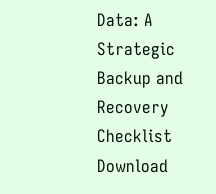Data: A Strategic Backup and Recovery Checklist Download